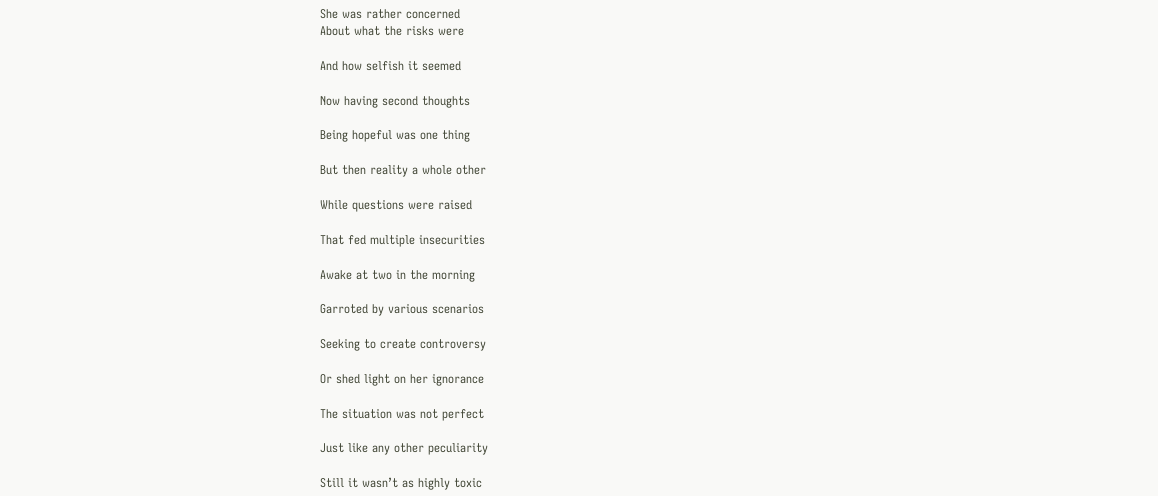She was rather concerned
About what the risks were

And how selfish it seemed

Now having second thoughts

Being hopeful was one thing

But then reality a whole other

While questions were raised

That fed multiple insecurities

Awake at two in the morning

Garroted by various scenarios

Seeking to create controversy

Or shed light on her ignorance

The situation was not perfect

Just like any other peculiarity

Still it wasn’t as highly toxic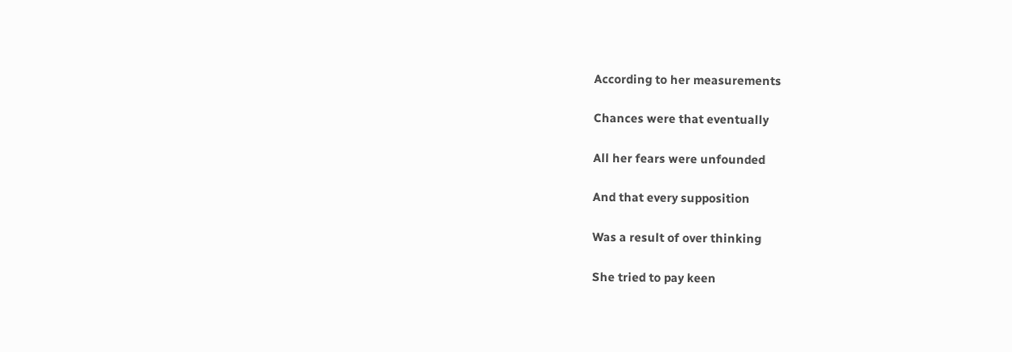According to her measurements

Chances were that eventually

All her fears were unfounded

And that every supposition

Was a result of over thinking

She tried to pay keen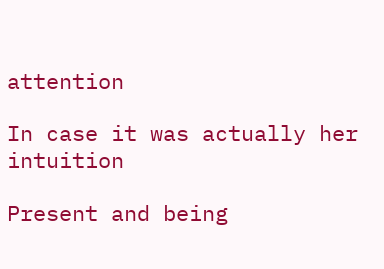attention

In case it was actually her intuition

Present and being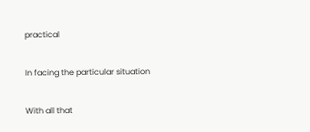practical

In facing the particular situation

With all that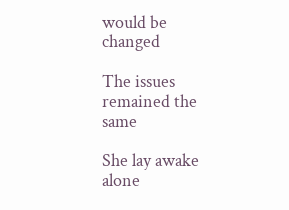would be changed

The issues remained the same

She lay awake alone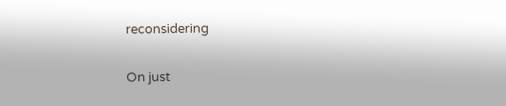reconsidering

On just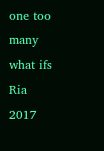one too many what ifs
Ria 2017